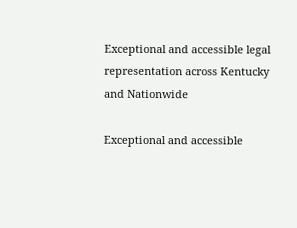Exceptional and accessible legal representation across Kentucky and Nationwide

Exceptional and accessible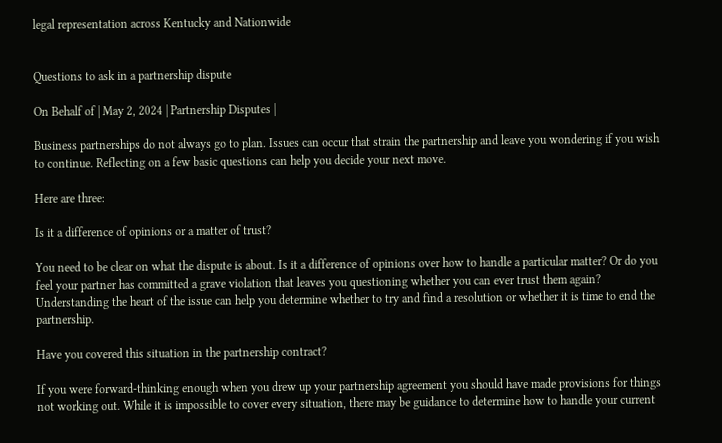legal representation across Kentucky and Nationwide


Questions to ask in a partnership dispute

On Behalf of | May 2, 2024 | Partnership Disputes |

Business partnerships do not always go to plan. Issues can occur that strain the partnership and leave you wondering if you wish to continue. Reflecting on a few basic questions can help you decide your next move.

Here are three:

Is it a difference of opinions or a matter of trust?

You need to be clear on what the dispute is about. Is it a difference of opinions over how to handle a particular matter? Or do you feel your partner has committed a grave violation that leaves you questioning whether you can ever trust them again? Understanding the heart of the issue can help you determine whether to try and find a resolution or whether it is time to end the partnership.

Have you covered this situation in the partnership contract?

If you were forward-thinking enough when you drew up your partnership agreement you should have made provisions for things not working out. While it is impossible to cover every situation, there may be guidance to determine how to handle your current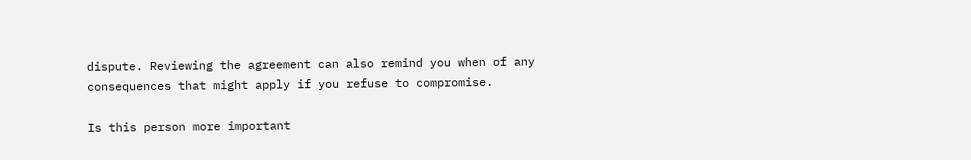dispute. Reviewing the agreement can also remind you when of any consequences that might apply if you refuse to compromise.

Is this person more important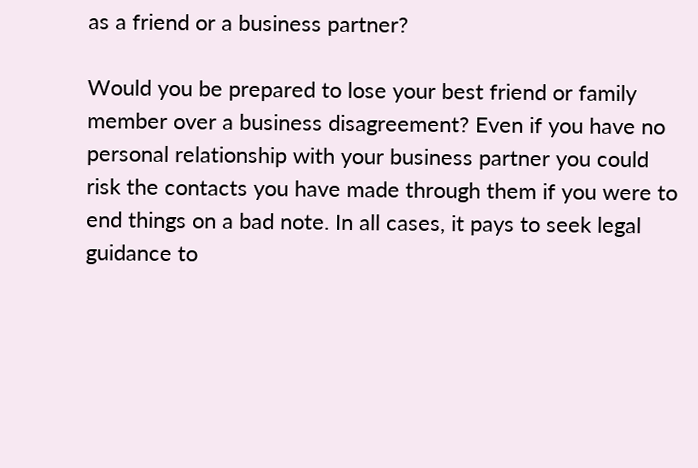as a friend or a business partner?

Would you be prepared to lose your best friend or family member over a business disagreement? Even if you have no personal relationship with your business partner you could risk the contacts you have made through them if you were to end things on a bad note. In all cases, it pays to seek legal guidance to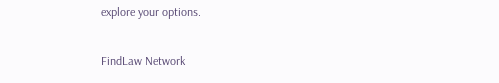explore your options.

FindLaw Network